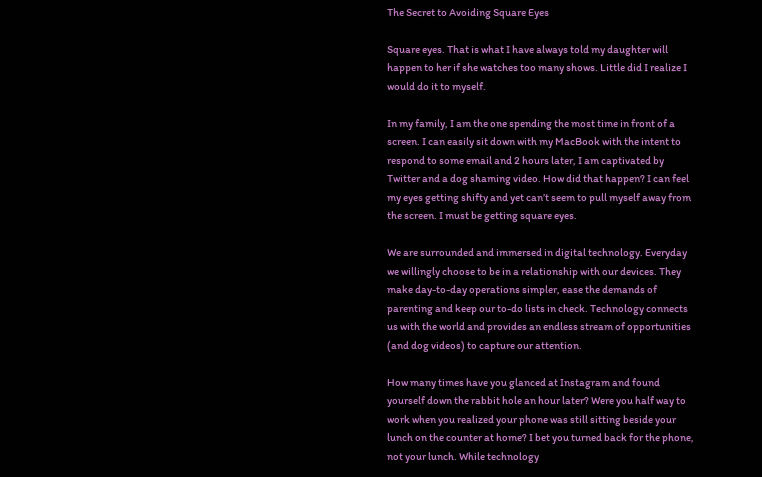The Secret to Avoiding Square Eyes

Square eyes. That is what I have always told my daughter will happen to her if she watches too many shows. Little did I realize I would do it to myself.

In my family, I am the one spending the most time in front of a screen. I can easily sit down with my MacBook with the intent to respond to some email and 2 hours later, I am captivated by Twitter and a dog shaming video. How did that happen? I can feel my eyes getting shifty and yet can’t seem to pull myself away from the screen. I must be getting square eyes.

We are surrounded and immersed in digital technology. Everyday we willingly choose to be in a relationship with our devices. They make day-to-day operations simpler, ease the demands of parenting and keep our to-do lists in check. Technology connects us with the world and provides an endless stream of opportunities (and dog videos) to capture our attention.

How many times have you glanced at Instagram and found yourself down the rabbit hole an hour later? Were you half way to work when you realized your phone was still sitting beside your lunch on the counter at home? I bet you turned back for the phone, not your lunch. While technology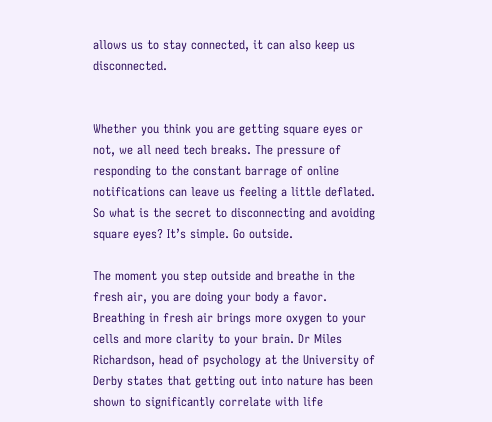allows us to stay connected, it can also keep us disconnected.


Whether you think you are getting square eyes or not, we all need tech breaks. The pressure of responding to the constant barrage of online notifications can leave us feeling a little deflated. So what is the secret to disconnecting and avoiding square eyes? It’s simple. Go outside.

The moment you step outside and breathe in the fresh air, you are doing your body a favor. Breathing in fresh air brings more oxygen to your cells and more clarity to your brain. Dr Miles Richardson, head of psychology at the University of Derby states that getting out into nature has been shown to significantly correlate with life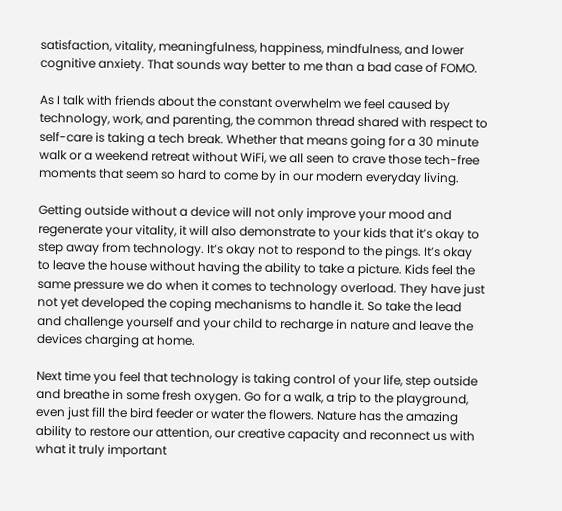satisfaction, vitality, meaningfulness, happiness, mindfulness, and lower cognitive anxiety. That sounds way better to me than a bad case of FOMO.

As I talk with friends about the constant overwhelm we feel caused by technology, work, and parenting, the common thread shared with respect to self-care is taking a tech break. Whether that means going for a 30 minute walk or a weekend retreat without WiFi, we all seen to crave those tech-free moments that seem so hard to come by in our modern everyday living.

Getting outside without a device will not only improve your mood and regenerate your vitality, it will also demonstrate to your kids that it’s okay to step away from technology. It’s okay not to respond to the pings. It’s okay to leave the house without having the ability to take a picture. Kids feel the same pressure we do when it comes to technology overload. They have just not yet developed the coping mechanisms to handle it. So take the lead and challenge yourself and your child to recharge in nature and leave the devices charging at home.

Next time you feel that technology is taking control of your life, step outside and breathe in some fresh oxygen. Go for a walk, a trip to the playground, even just fill the bird feeder or water the flowers. Nature has the amazing ability to restore our attention, our creative capacity and reconnect us with what it truly important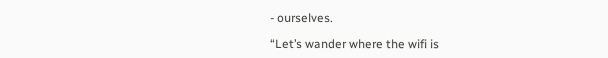- ourselves.

“Let’s wander where the wifi is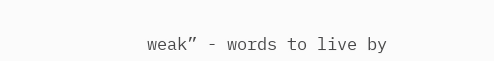weak” - words to live by